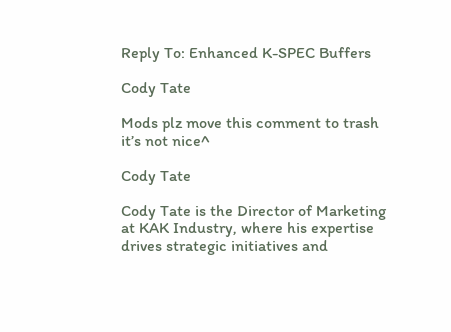Reply To: Enhanced K-SPEC Buffers

Cody Tate

Mods plz move this comment to trash it’s not nice^

Cody Tate

Cody Tate is the Director of Marketing at KAK Industry, where his expertise drives strategic initiatives and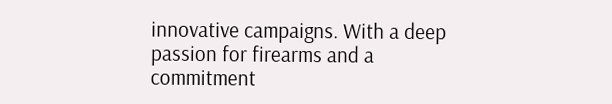innovative campaigns. With a deep passion for firearms and a commitment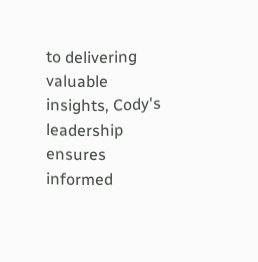to delivering valuable insights, Cody's leadership ensures informed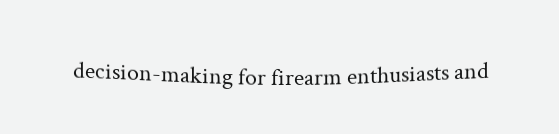decision-making for firearm enthusiasts and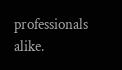professionals alike.